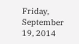Friday, September 19, 2014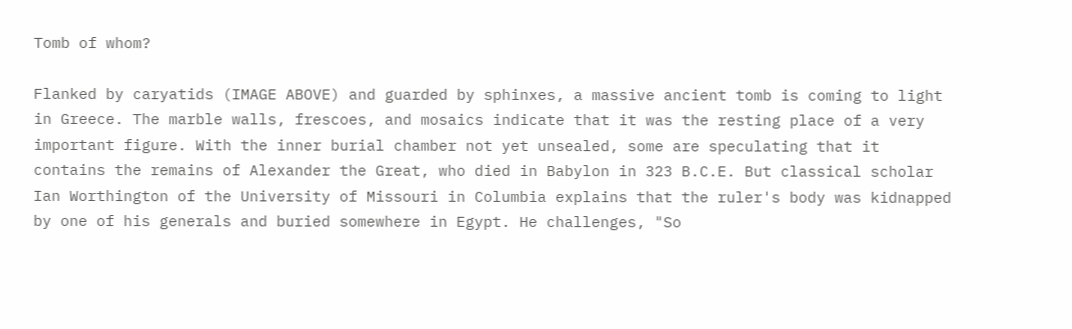Tomb of whom?

Flanked by caryatids (IMAGE ABOVE) and guarded by sphinxes, a massive ancient tomb is coming to light in Greece. The marble walls, frescoes, and mosaics indicate that it was the resting place of a very important figure. With the inner burial chamber not yet unsealed, some are speculating that it contains the remains of Alexander the Great, who died in Babylon in 323 B.C.E. But classical scholar Ian Worthington of the University of Missouri in Columbia explains that the ruler's body was kidnapped by one of his generals and buried somewhere in Egypt. He challenges, "So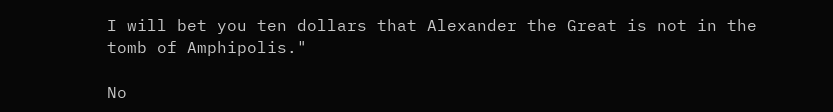I will bet you ten dollars that Alexander the Great is not in the tomb of Amphipolis."

No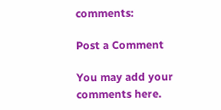comments:

Post a Comment

You may add your comments here.